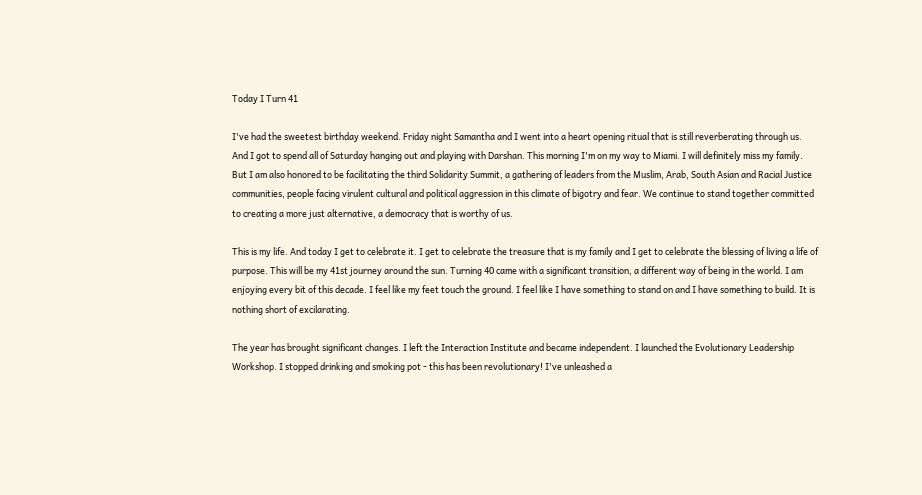Today I Turn 41

I've had the sweetest birthday weekend. Friday night Samantha and I went into a heart opening ritual that is still reverberating through us. And I got to spend all of Saturday hanging out and playing with Darshan. This morning I'm on my way to Miami. I will definitely miss my family. But I am also honored to be facilitating the third Solidarity Summit, a gathering of leaders from the Muslim, Arab, South Asian and Racial Justice communities, people facing virulent cultural and political aggression in this climate of bigotry and fear. We continue to stand together committed to creating a more just alternative, a democracy that is worthy of us.

This is my life. And today I get to celebrate it. I get to celebrate the treasure that is my family and I get to celebrate the blessing of living a life of purpose. This will be my 41st journey around the sun. Turning 40 came with a significant transition, a different way of being in the world. I am enjoying every bit of this decade. I feel like my feet touch the ground. I feel like I have something to stand on and I have something to build. It is nothing short of excilarating.

The year has brought significant changes. I left the Interaction Institute and became independent. I launched the Evolutionary Leadership Workshop. I stopped drinking and smoking pot - this has been revolutionary! I've unleashed a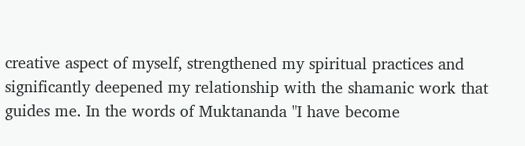creative aspect of myself, strengthened my spiritual practices and significantly deepened my relationship with the shamanic work that guides me. In the words of Muktananda "I have become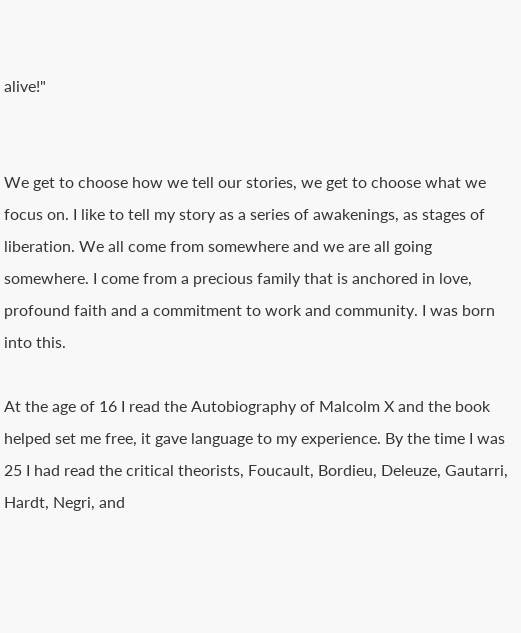alive!"


We get to choose how we tell our stories, we get to choose what we focus on. I like to tell my story as a series of awakenings, as stages of liberation. We all come from somewhere and we are all going somewhere. I come from a precious family that is anchored in love, profound faith and a commitment to work and community. I was born into this.

At the age of 16 I read the Autobiography of Malcolm X and the book helped set me free, it gave language to my experience. By the time I was 25 I had read the critical theorists, Foucault, Bordieu, Deleuze, Gautarri, Hardt, Negri, and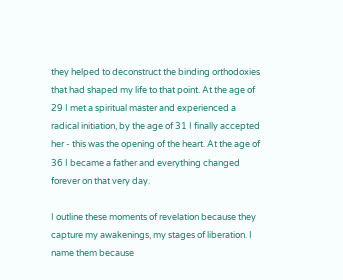they helped to deconstruct the binding orthodoxies that had shaped my life to that point. At the age of 29 I met a spiritual master and experienced a radical initiation, by the age of 31 I finally accepted her - this was the opening of the heart. At the age of 36 I became a father and everything changed forever on that very day.

I outline these moments of revelation because they capture my awakenings, my stages of liberation. I name them because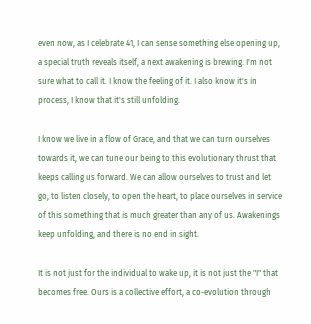even now, as I celebrate 41, I can sense something else opening up, a special truth reveals itself, a next awakening is brewing. I'm not sure what to call it. I know the feeling of it. I also know it's in process, I know that it's still unfolding.

I know we live in a flow of Grace, and that we can turn ourselves towards it, we can tune our being to this evolutionary thrust that keeps calling us forward. We can allow ourselves to trust and let go, to listen closely, to open the heart, to place ourselves in service of this something that is much greater than any of us. Awakenings keep unfolding, and there is no end in sight.

It is not just for the individual to wake up, it is not just the "I" that becomes free. Ours is a collective effort, a co-evolution through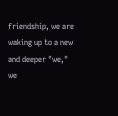friendship, we are waking up to a new and deeper "we," we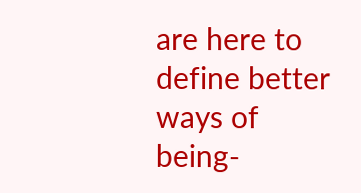are here to define better ways of being-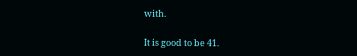with.

It is good to be 41.